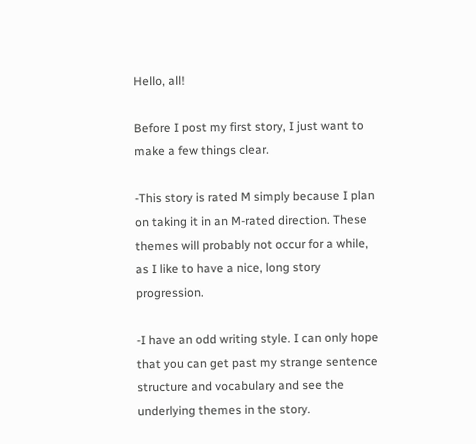Hello, all!

Before I post my first story, I just want to make a few things clear.

-This story is rated M simply because I plan on taking it in an M-rated direction. These themes will probably not occur for a while, as I like to have a nice, long story progression.

-I have an odd writing style. I can only hope that you can get past my strange sentence structure and vocabulary and see the underlying themes in the story.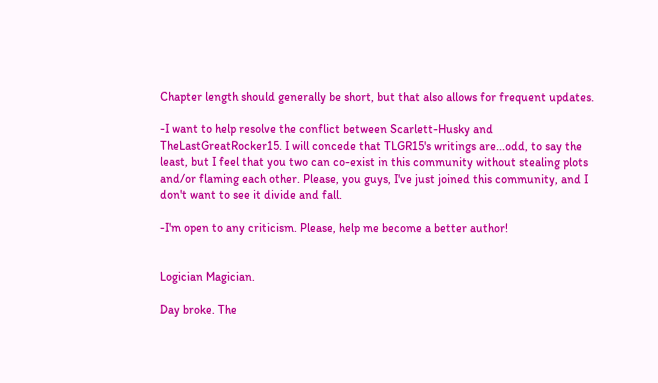Chapter length should generally be short, but that also allows for frequent updates.

-I want to help resolve the conflict between Scarlett-Husky and TheLastGreatRocker15. I will concede that TLGR15's writings are...odd, to say the least, but I feel that you two can co-exist in this community without stealing plots and/or flaming each other. Please, you guys, I've just joined this community, and I don't want to see it divide and fall.

-I'm open to any criticism. Please, help me become a better author!


Logician Magician.

Day broke. The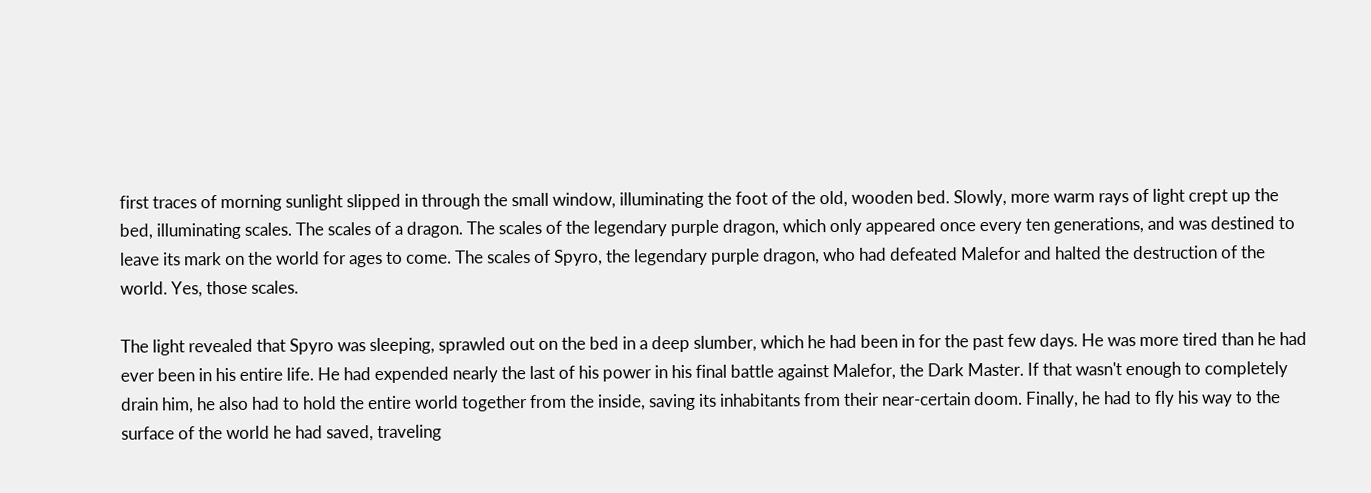first traces of morning sunlight slipped in through the small window, illuminating the foot of the old, wooden bed. Slowly, more warm rays of light crept up the bed, illuminating scales. The scales of a dragon. The scales of the legendary purple dragon, which only appeared once every ten generations, and was destined to leave its mark on the world for ages to come. The scales of Spyro, the legendary purple dragon, who had defeated Malefor and halted the destruction of the world. Yes, those scales.

The light revealed that Spyro was sleeping, sprawled out on the bed in a deep slumber, which he had been in for the past few days. He was more tired than he had ever been in his entire life. He had expended nearly the last of his power in his final battle against Malefor, the Dark Master. If that wasn't enough to completely drain him, he also had to hold the entire world together from the inside, saving its inhabitants from their near-certain doom. Finally, he had to fly his way to the surface of the world he had saved, traveling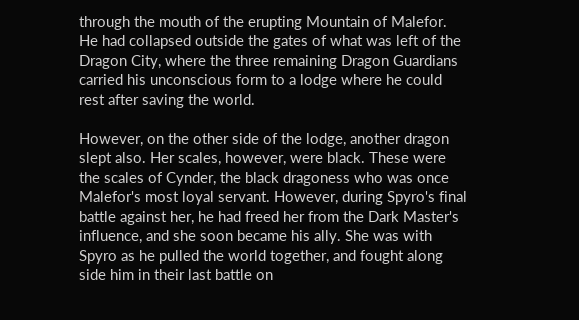through the mouth of the erupting Mountain of Malefor. He had collapsed outside the gates of what was left of the Dragon City, where the three remaining Dragon Guardians carried his unconscious form to a lodge where he could rest after saving the world.

However, on the other side of the lodge, another dragon slept also. Her scales, however, were black. These were the scales of Cynder, the black dragoness who was once Malefor's most loyal servant. However, during Spyro's final battle against her, he had freed her from the Dark Master's influence, and she soon became his ally. She was with Spyro as he pulled the world together, and fought along side him in their last battle on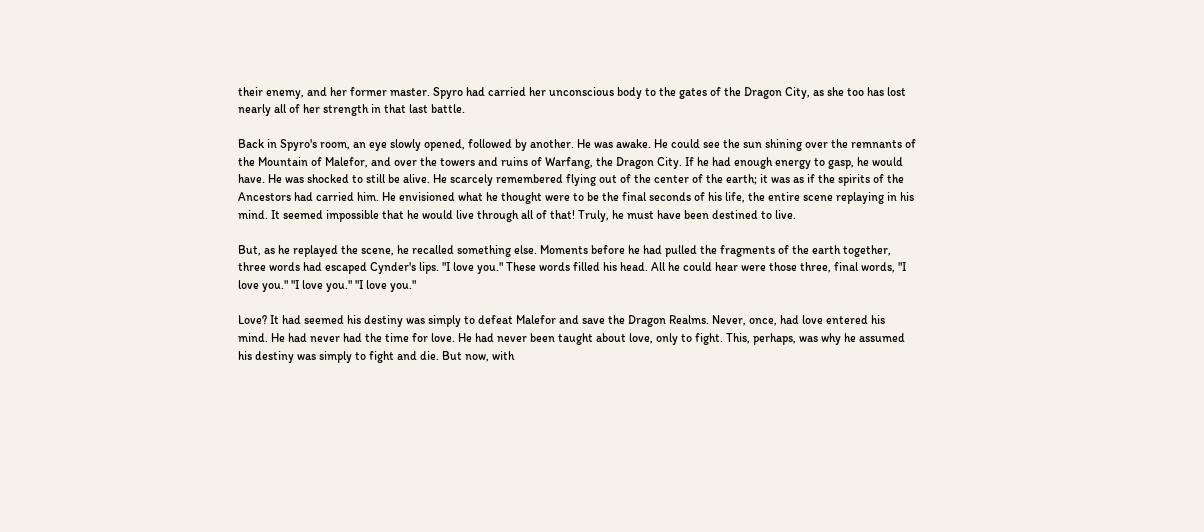their enemy, and her former master. Spyro had carried her unconscious body to the gates of the Dragon City, as she too has lost nearly all of her strength in that last battle.

Back in Spyro's room, an eye slowly opened, followed by another. He was awake. He could see the sun shining over the remnants of the Mountain of Malefor, and over the towers and ruins of Warfang, the Dragon City. If he had enough energy to gasp, he would have. He was shocked to still be alive. He scarcely remembered flying out of the center of the earth; it was as if the spirits of the Ancestors had carried him. He envisioned what he thought were to be the final seconds of his life, the entire scene replaying in his mind. It seemed impossible that he would live through all of that! Truly, he must have been destined to live.

But, as he replayed the scene, he recalled something else. Moments before he had pulled the fragments of the earth together, three words had escaped Cynder's lips. "I love you." These words filled his head. All he could hear were those three, final words, "I love you." "I love you." "I love you."

Love? It had seemed his destiny was simply to defeat Malefor and save the Dragon Realms. Never, once, had love entered his mind. He had never had the time for love. He had never been taught about love, only to fight. This, perhaps, was why he assumed his destiny was simply to fight and die. But now, with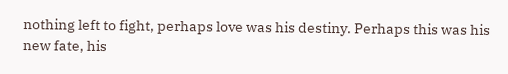nothing left to fight, perhaps love was his destiny. Perhaps this was his new fate, his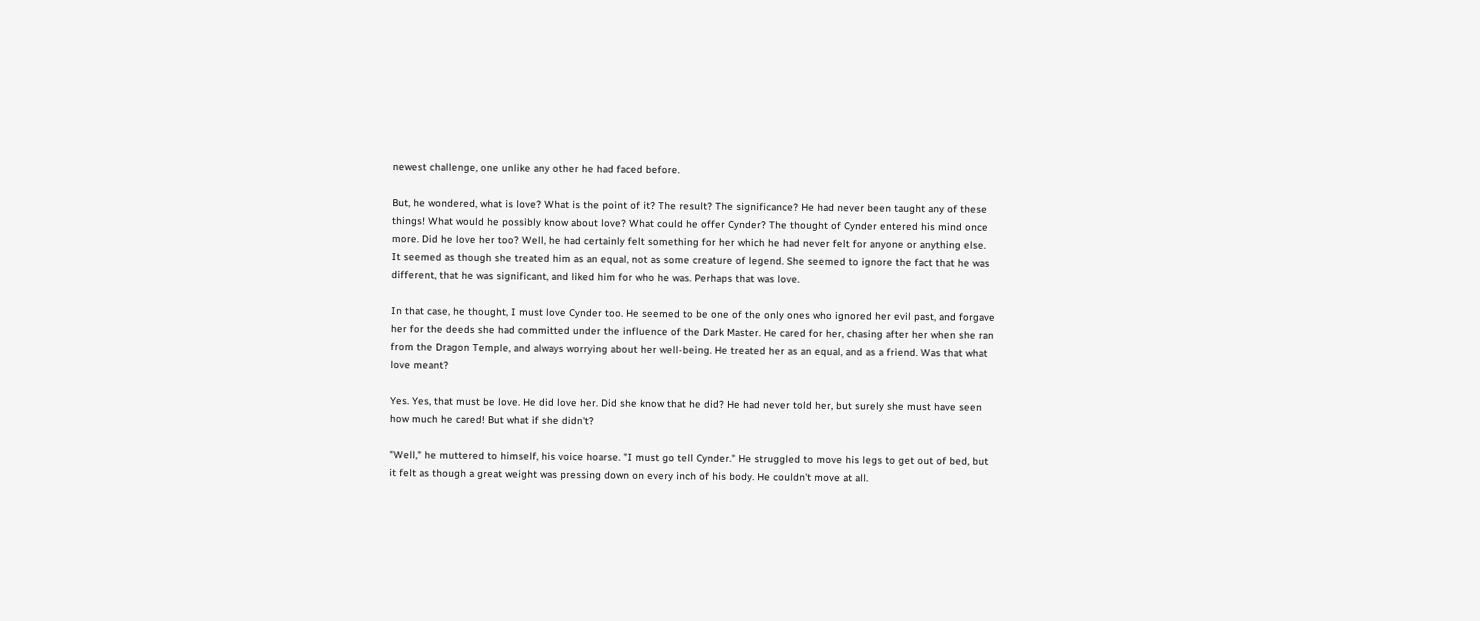newest challenge, one unlike any other he had faced before.

But, he wondered, what is love? What is the point of it? The result? The significance? He had never been taught any of these things! What would he possibly know about love? What could he offer Cynder? The thought of Cynder entered his mind once more. Did he love her too? Well, he had certainly felt something for her which he had never felt for anyone or anything else. It seemed as though she treated him as an equal, not as some creature of legend. She seemed to ignore the fact that he was different, that he was significant, and liked him for who he was. Perhaps that was love.

In that case, he thought, I must love Cynder too. He seemed to be one of the only ones who ignored her evil past, and forgave her for the deeds she had committed under the influence of the Dark Master. He cared for her, chasing after her when she ran from the Dragon Temple, and always worrying about her well-being. He treated her as an equal, and as a friend. Was that what love meant?

Yes. Yes, that must be love. He did love her. Did she know that he did? He had never told her, but surely she must have seen how much he cared! But what if she didn't?

"Well," he muttered to himself, his voice hoarse. "I must go tell Cynder." He struggled to move his legs to get out of bed, but it felt as though a great weight was pressing down on every inch of his body. He couldn't move at all.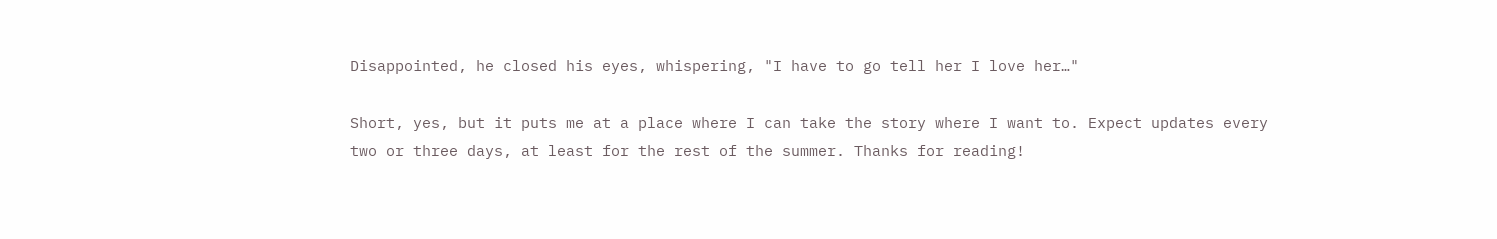Disappointed, he closed his eyes, whispering, "I have to go tell her I love her…"

Short, yes, but it puts me at a place where I can take the story where I want to. Expect updates every two or three days, at least for the rest of the summer. Thanks for reading!